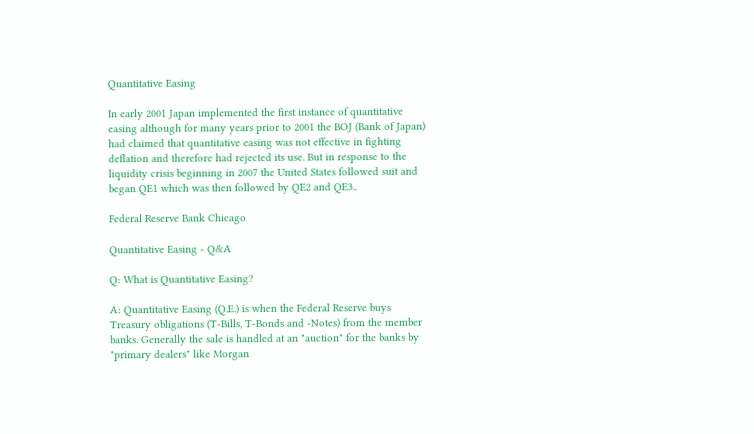Quantitative Easing

In early 2001 Japan implemented the first instance of quantitative easing although for many years prior to 2001 the BOJ (Bank of Japan) had claimed that quantitative easing was not effective in fighting deflation and therefore had rejected its use. But in response to the liquidity crisis beginning in 2007 the United States followed suit and began QE1 which was then followed by QE2 and QE3..

Federal Reserve Bank Chicago

Quantitative Easing - Q&A

Q: What is Quantitative Easing?

A: Quantitative Easing (Q.E.) is when the Federal Reserve buys Treasury obligations (T-Bills, T-Bonds and -Notes) from the member banks. Generally the sale is handled at an "auction" for the banks by "primary dealers" like Morgan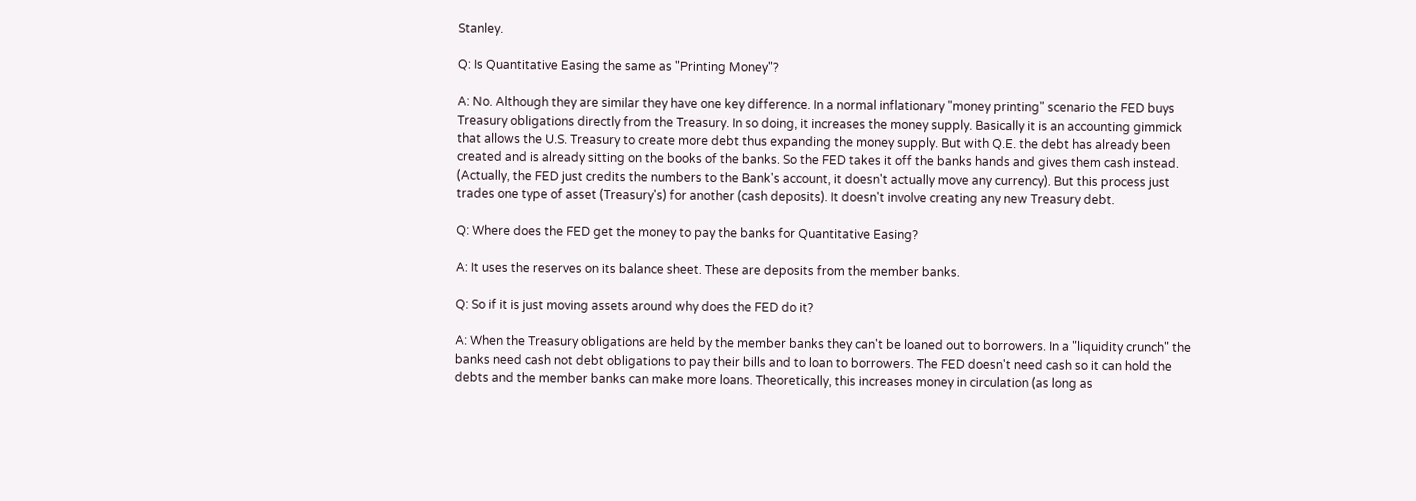Stanley.

Q: Is Quantitative Easing the same as "Printing Money"?

A: No. Although they are similar they have one key difference. In a normal inflationary "money printing" scenario the FED buys Treasury obligations directly from the Treasury. In so doing, it increases the money supply. Basically it is an accounting gimmick that allows the U.S. Treasury to create more debt thus expanding the money supply. But with Q.E. the debt has already been created and is already sitting on the books of the banks. So the FED takes it off the banks hands and gives them cash instead. (Actually, the FED just credits the numbers to the Bank's account, it doesn't actually move any currency). But this process just trades one type of asset (Treasury's) for another (cash deposits). It doesn't involve creating any new Treasury debt.

Q: Where does the FED get the money to pay the banks for Quantitative Easing?

A: It uses the reserves on its balance sheet. These are deposits from the member banks.

Q: So if it is just moving assets around why does the FED do it?

A: When the Treasury obligations are held by the member banks they can't be loaned out to borrowers. In a "liquidity crunch" the banks need cash not debt obligations to pay their bills and to loan to borrowers. The FED doesn't need cash so it can hold the debts and the member banks can make more loans. Theoretically, this increases money in circulation (as long as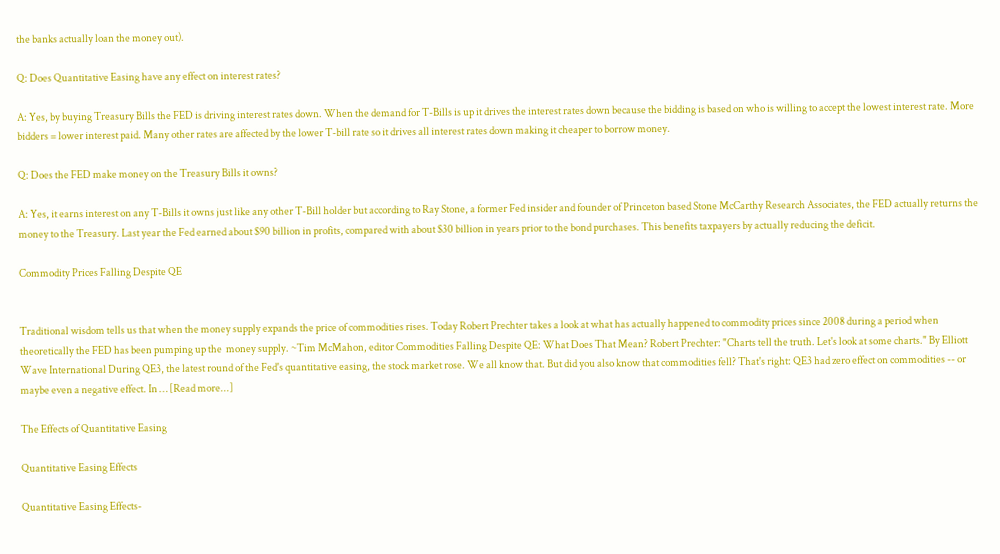the banks actually loan the money out).

Q: Does Quantitative Easing have any effect on interest rates?

A: Yes, by buying Treasury Bills the FED is driving interest rates down. When the demand for T-Bills is up it drives the interest rates down because the bidding is based on who is willing to accept the lowest interest rate. More bidders = lower interest paid. Many other rates are affected by the lower T-bill rate so it drives all interest rates down making it cheaper to borrow money.

Q: Does the FED make money on the Treasury Bills it owns?

A: Yes, it earns interest on any T-Bills it owns just like any other T-Bill holder but according to Ray Stone, a former Fed insider and founder of Princeton based Stone McCarthy Research Associates, the FED actually returns the money to the Treasury. Last year the Fed earned about $90 billion in profits, compared with about $30 billion in years prior to the bond purchases. This benefits taxpayers by actually reducing the deficit.

Commodity Prices Falling Despite QE


Traditional wisdom tells us that when the money supply expands the price of commodities rises. Today Robert Prechter takes a look at what has actually happened to commodity prices since 2008 during a period when theoretically the FED has been pumping up the  money supply. ~Tim McMahon, editor Commodities Falling Despite QE: What Does That Mean? Robert Prechter: "Charts tell the truth. Let's look at some charts." By Elliott Wave International During QE3, the latest round of the Fed's quantitative easing, the stock market rose. We all know that. But did you also know that commodities fell? That's right: QE3 had zero effect on commodities -- or maybe even a negative effect. In … [Read more...]

The Effects of Quantitative Easing

Quantitative Easing Effects

Quantitative Easing Effects-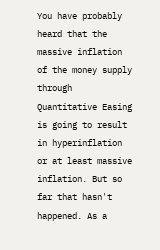You have probably heard that the massive inflation of the money supply through Quantitative Easing is going to result in hyperinflation or at least massive inflation. But so far that hasn't happened. As a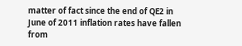matter of fact since the end of QE2 in June of 2011 inflation rates have fallen from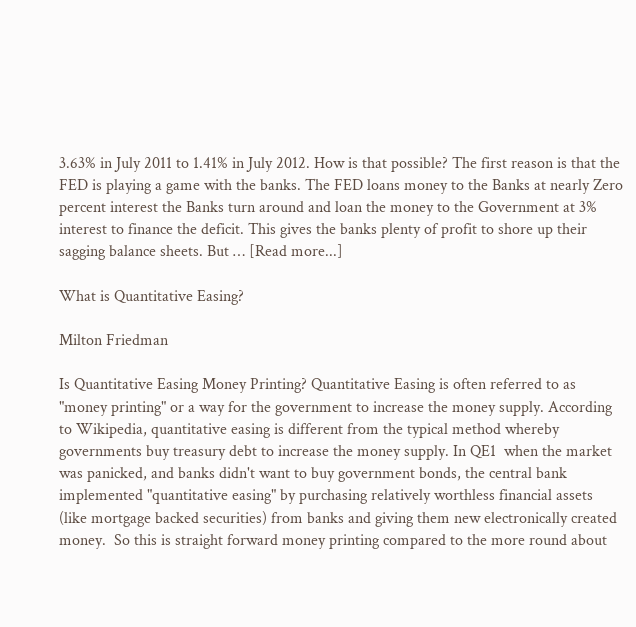3.63% in July 2011 to 1.41% in July 2012. How is that possible? The first reason is that the FED is playing a game with the banks. The FED loans money to the Banks at nearly Zero percent interest the Banks turn around and loan the money to the Government at 3% interest to finance the deficit. This gives the banks plenty of profit to shore up their sagging balance sheets. But … [Read more...]

What is Quantitative Easing?

Milton Friedman

Is Quantitative Easing Money Printing? Quantitative Easing is often referred to as "money printing" or a way for the government to increase the money supply. According to Wikipedia, quantitative easing is different from the typical method whereby governments buy treasury debt to increase the money supply. In QE1  when the market was panicked, and banks didn't want to buy government bonds, the central bank implemented "quantitative easing" by purchasing relatively worthless financial assets (like mortgage backed securities) from banks and giving them new electronically created money.  So this is straight forward money printing compared to the more round about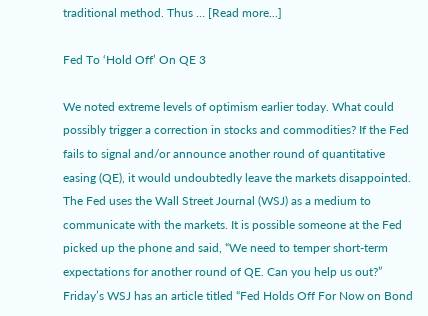traditional method. Thus … [Read more...]

Fed To ‘Hold Off’ On QE 3

We noted extreme levels of optimism earlier today. What could possibly trigger a correction in stocks and commodities? If the Fed fails to signal and/or announce another round of quantitative easing (QE), it would undoubtedly leave the markets disappointed. The Fed uses the Wall Street Journal (WSJ) as a medium to communicate with the markets. It is possible someone at the Fed picked up the phone and said, “We need to temper short-term expectations for another round of QE. Can you help us out?” Friday’s WSJ has an article titled “Fed Holds Off For Now on Bond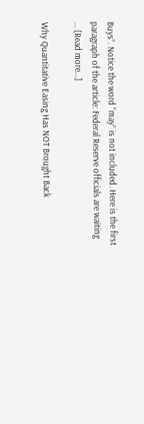Buys”. Notice the word “may” is not included. Here is the first paragraph of the article: Federal Reserve officials are waiting … [Read more...]

Why Quantitative Easing Has NOT Brought Back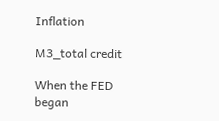Inflation

M3_total credit

When the FED began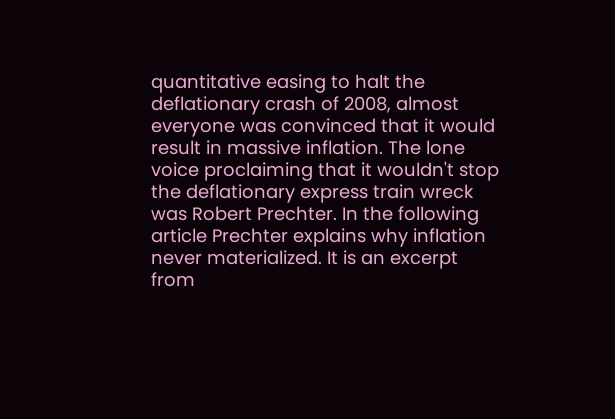quantitative easing to halt the deflationary crash of 2008, almost everyone was convinced that it would result in massive inflation. The lone voice proclaiming that it wouldn't stop the deflationary express train wreck was Robert Prechter. In the following article Prechter explains why inflation never materialized. It is an excerpt from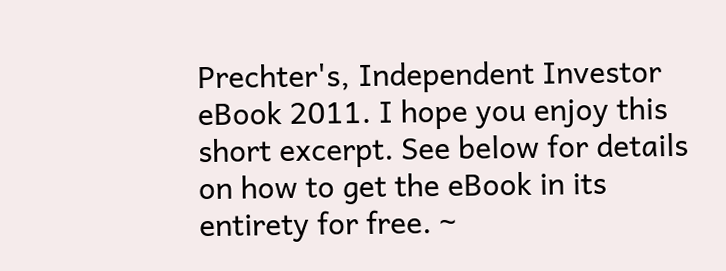Prechter's, Independent Investor eBook 2011. I hope you enjoy this short excerpt. See below for details on how to get the eBook in its entirety for free. ~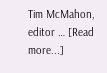Tim McMahon, editor … [Read more...]